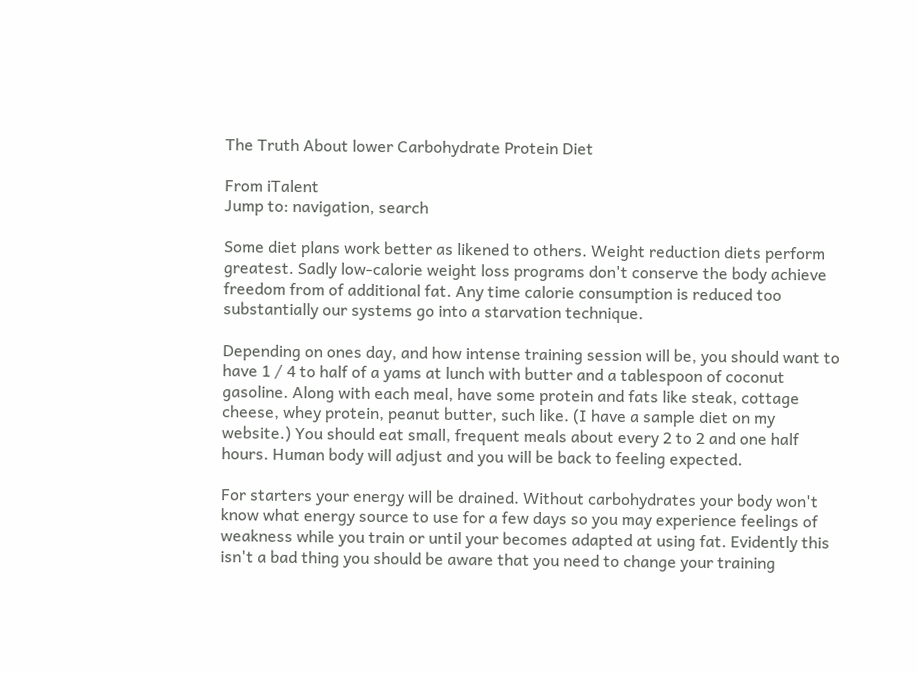The Truth About lower Carbohydrate Protein Diet

From iTalent
Jump to: navigation, search

Some diet plans work better as likened to others. Weight reduction diets perform greatest. Sadly low-calorie weight loss programs don't conserve the body achieve freedom from of additional fat. Any time calorie consumption is reduced too substantially our systems go into a starvation technique.

Depending on ones day, and how intense training session will be, you should want to have 1 / 4 to half of a yams at lunch with butter and a tablespoon of coconut gasoline. Along with each meal, have some protein and fats like steak, cottage cheese, whey protein, peanut butter, such like. (I have a sample diet on my website.) You should eat small, frequent meals about every 2 to 2 and one half hours. Human body will adjust and you will be back to feeling expected.

For starters your energy will be drained. Without carbohydrates your body won't know what energy source to use for a few days so you may experience feelings of weakness while you train or until your becomes adapted at using fat. Evidently this isn't a bad thing you should be aware that you need to change your training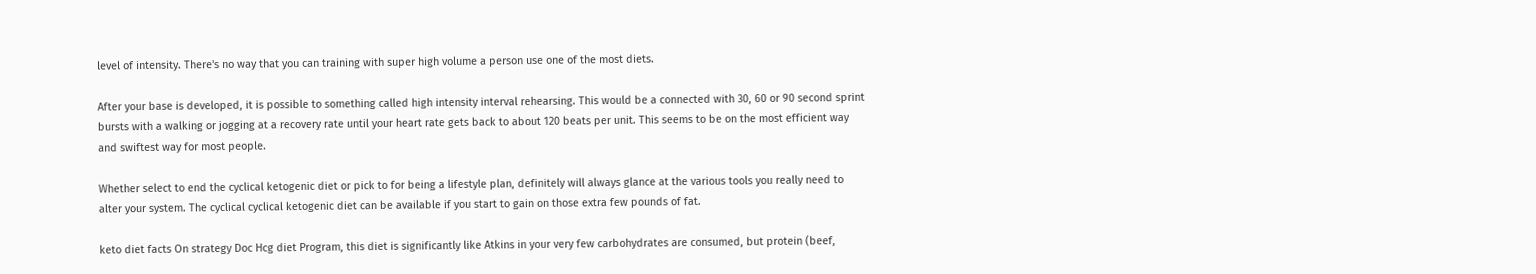level of intensity. There's no way that you can training with super high volume a person use one of the most diets.

After your base is developed, it is possible to something called high intensity interval rehearsing. This would be a connected with 30, 60 or 90 second sprint bursts with a walking or jogging at a recovery rate until your heart rate gets back to about 120 beats per unit. This seems to be on the most efficient way and swiftest way for most people.

Whether select to end the cyclical ketogenic diet or pick to for being a lifestyle plan, definitely will always glance at the various tools you really need to alter your system. The cyclical cyclical ketogenic diet can be available if you start to gain on those extra few pounds of fat.

keto diet facts On strategy Doc Hcg diet Program, this diet is significantly like Atkins in your very few carbohydrates are consumed, but protein (beef,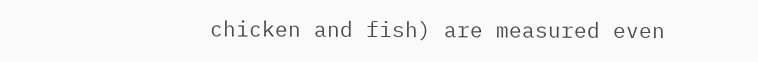chicken and fish) are measured even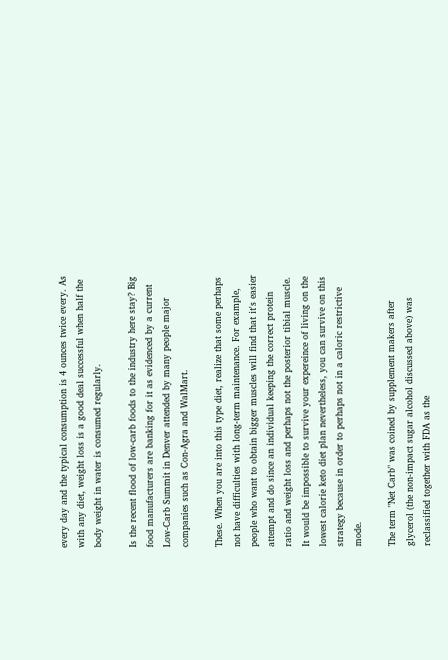every day and the typical consumption is 4 ounces twice every. As with any diet, weight loss is a good deal successful when half the body weight in water is consumed regularly.

Is the recent flood of low-carb foods to the industry here stay? Big food manufacturers are banking for it as evidenced by a current Low-Carb Summit in Denver attended by many people major companies such as Con-Agra and WalMart.

These. When you are into this type diet, realize that some perhaps not have difficulties with long-term maintenance. For example, people who want to obtain bigger muscles will find that it's easier attempt and do since an individual keeping the correct protein ratio and weight loss and perhaps not the posterior tibial muscle. It would be impossible to survive your expereince of living on the lowest calorie keto diet plan nevertheless, you can survive on this strategy because in order to perhaps not in a caloric restrictive mode.

The term "Net Carb" was coined by supplement makers after glycerol (the non-impact sugar alcohol discussed above) was reclassified together with FDA as the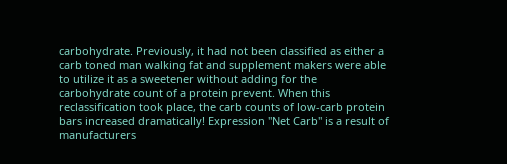carbohydrate. Previously, it had not been classified as either a carb toned man walking fat and supplement makers were able to utilize it as a sweetener without adding for the carbohydrate count of a protein prevent. When this reclassification took place, the carb counts of low-carb protein bars increased dramatically! Expression "Net Carb" is a result of manufacturers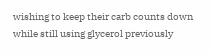wishing to keep their carb counts down while still using glycerol previously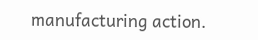manufacturing action.